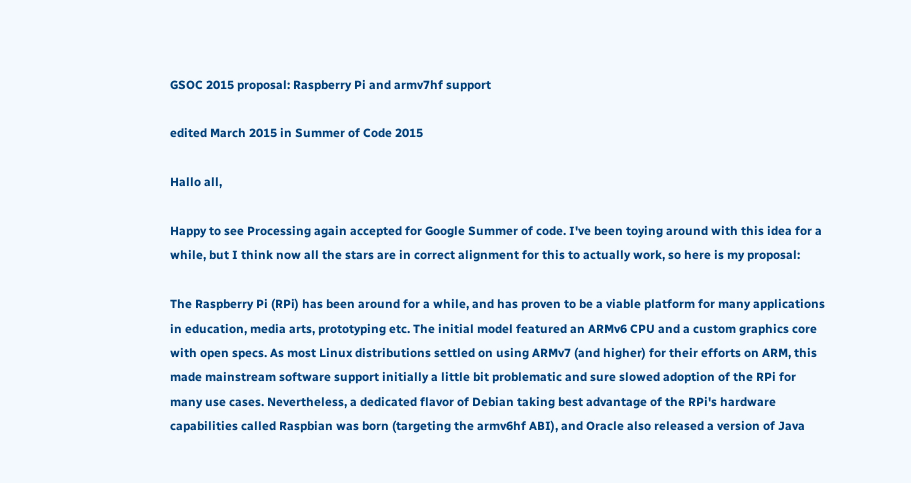GSOC 2015 proposal: Raspberry Pi and armv7hf support

edited March 2015 in Summer of Code 2015

Hallo all,

Happy to see Processing again accepted for Google Summer of code. I've been toying around with this idea for a while, but I think now all the stars are in correct alignment for this to actually work, so here is my proposal:

The Raspberry Pi (RPi) has been around for a while, and has proven to be a viable platform for many applications in education, media arts, prototyping etc. The initial model featured an ARMv6 CPU and a custom graphics core with open specs. As most Linux distributions settled on using ARMv7 (and higher) for their efforts on ARM, this made mainstream software support initially a little bit problematic and sure slowed adoption of the RPi for many use cases. Nevertheless, a dedicated flavor of Debian taking best advantage of the RPi's hardware capabilities called Raspbian was born (targeting the armv6hf ABI), and Oracle also released a version of Java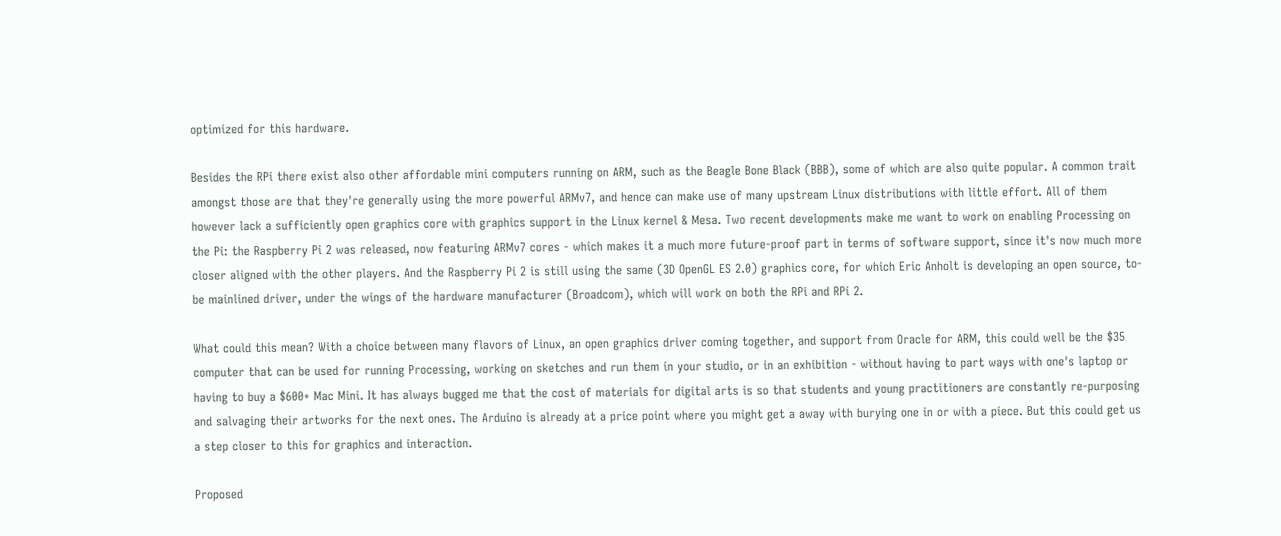optimized for this hardware.

Besides the RPi there exist also other affordable mini computers running on ARM, such as the Beagle Bone Black (BBB), some of which are also quite popular. A common trait amongst those are that they're generally using the more powerful ARMv7, and hence can make use of many upstream Linux distributions with little effort. All of them however lack a sufficiently open graphics core with graphics support in the Linux kernel & Mesa. Two recent developments make me want to work on enabling Processing on the Pi: the Raspberry Pi 2 was released, now featuring ARMv7 cores - which makes it a much more future-proof part in terms of software support, since it's now much more closer aligned with the other players. And the Raspberry Pi 2 is still using the same (3D OpenGL ES 2.0) graphics core, for which Eric Anholt is developing an open source, to-be mainlined driver, under the wings of the hardware manufacturer (Broadcom), which will work on both the RPi and RPi 2.

What could this mean? With a choice between many flavors of Linux, an open graphics driver coming together, and support from Oracle for ARM, this could well be the $35 computer that can be used for running Processing, working on sketches and run them in your studio, or in an exhibition - without having to part ways with one's laptop or having to buy a $600+ Mac Mini. It has always bugged me that the cost of materials for digital arts is so that students and young practitioners are constantly re-purposing and salvaging their artworks for the next ones. The Arduino is already at a price point where you might get a away with burying one in or with a piece. But this could get us a step closer to this for graphics and interaction.

Proposed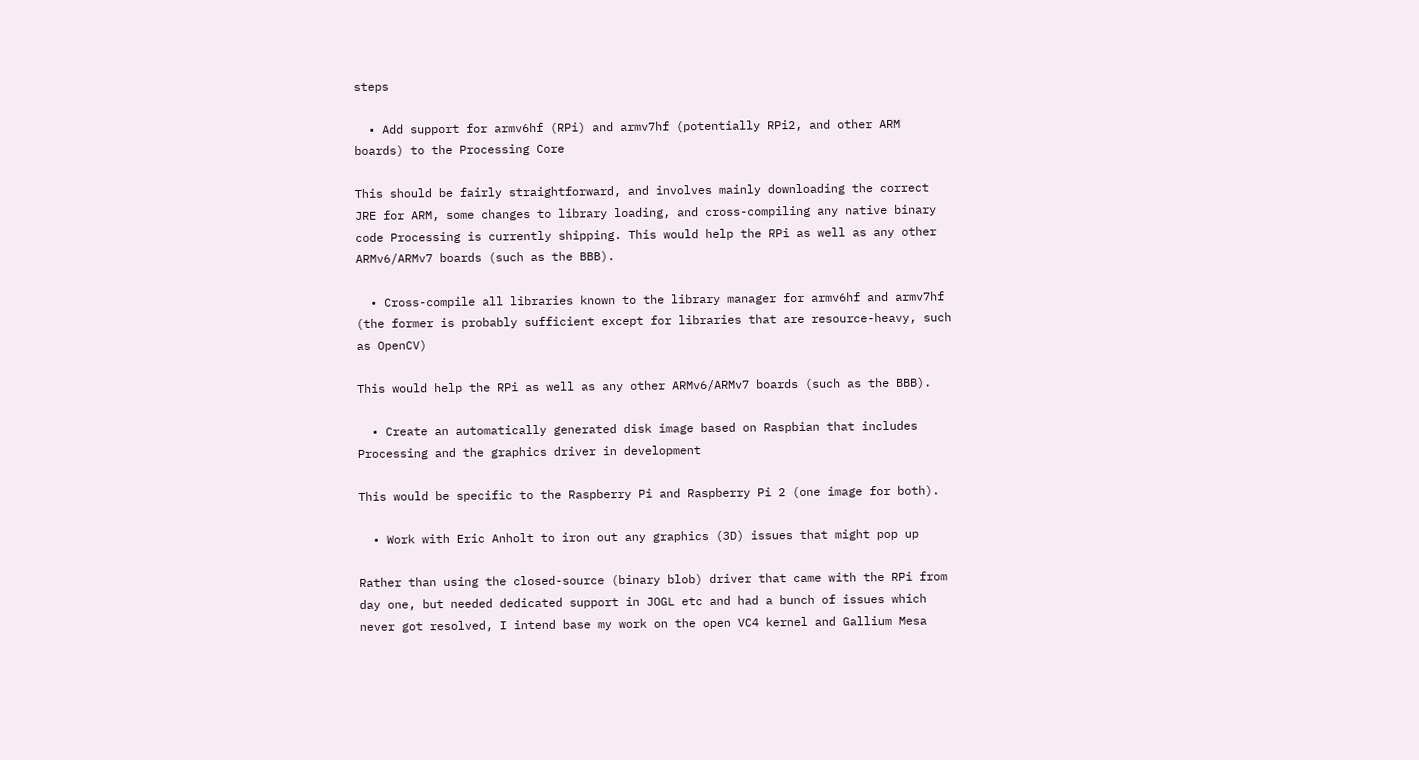steps

  • Add support for armv6hf (RPi) and armv7hf (potentially RPi2, and other ARM boards) to the Processing Core

This should be fairly straightforward, and involves mainly downloading the correct JRE for ARM, some changes to library loading, and cross-compiling any native binary code Processing is currently shipping. This would help the RPi as well as any other ARMv6/ARMv7 boards (such as the BBB).

  • Cross-compile all libraries known to the library manager for armv6hf and armv7hf (the former is probably sufficient except for libraries that are resource-heavy, such as OpenCV)

This would help the RPi as well as any other ARMv6/ARMv7 boards (such as the BBB).

  • Create an automatically generated disk image based on Raspbian that includes Processing and the graphics driver in development

This would be specific to the Raspberry Pi and Raspberry Pi 2 (one image for both).

  • Work with Eric Anholt to iron out any graphics (3D) issues that might pop up

Rather than using the closed-source (binary blob) driver that came with the RPi from day one, but needed dedicated support in JOGL etc and had a bunch of issues which never got resolved, I intend base my work on the open VC4 kernel and Gallium Mesa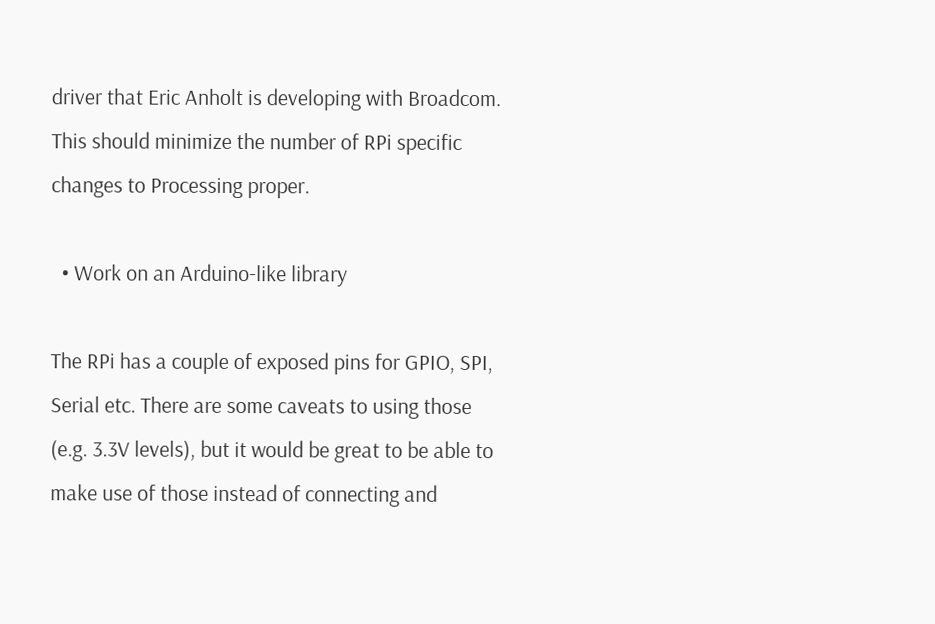driver that Eric Anholt is developing with Broadcom. This should minimize the number of RPi specific changes to Processing proper.

  • Work on an Arduino-like library

The RPi has a couple of exposed pins for GPIO, SPI, Serial etc. There are some caveats to using those (e.g. 3.3V levels), but it would be great to be able to make use of those instead of connecting and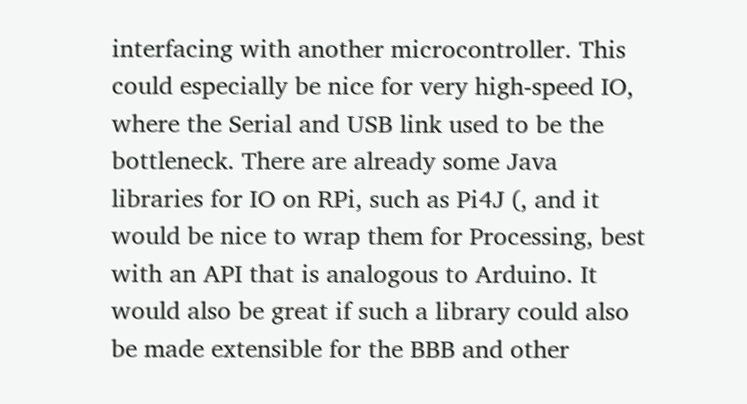interfacing with another microcontroller. This could especially be nice for very high-speed IO, where the Serial and USB link used to be the bottleneck. There are already some Java libraries for IO on RPi, such as Pi4J (, and it would be nice to wrap them for Processing, best with an API that is analogous to Arduino. It would also be great if such a library could also be made extensible for the BBB and other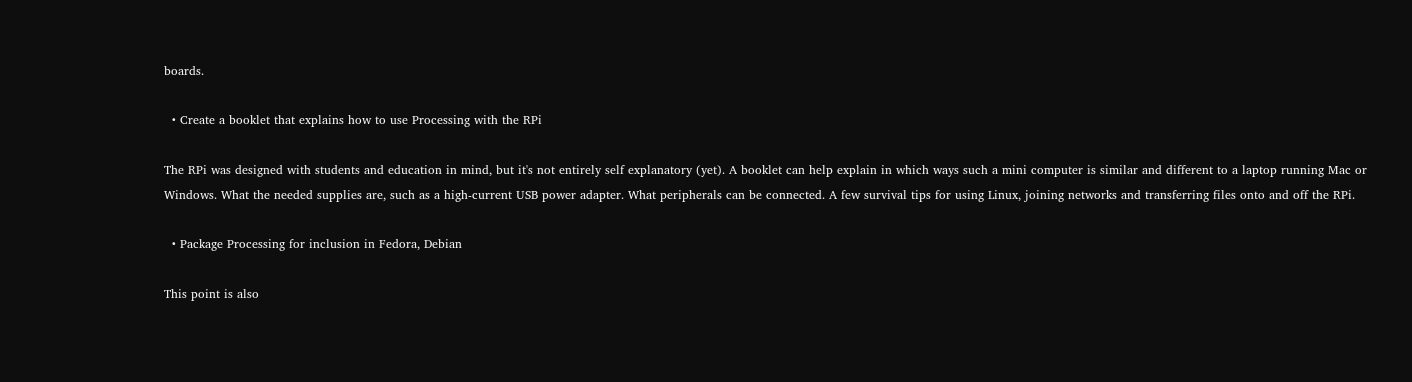boards.

  • Create a booklet that explains how to use Processing with the RPi

The RPi was designed with students and education in mind, but it's not entirely self explanatory (yet). A booklet can help explain in which ways such a mini computer is similar and different to a laptop running Mac or Windows. What the needed supplies are, such as a high-current USB power adapter. What peripherals can be connected. A few survival tips for using Linux, joining networks and transferring files onto and off the RPi.

  • Package Processing for inclusion in Fedora, Debian

This point is also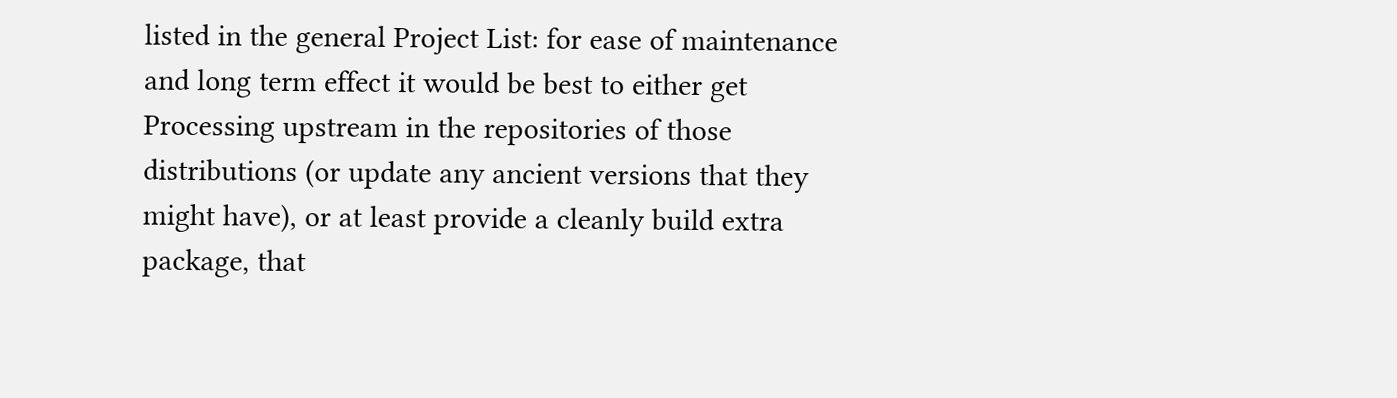listed in the general Project List: for ease of maintenance and long term effect it would be best to either get Processing upstream in the repositories of those distributions (or update any ancient versions that they might have), or at least provide a cleanly build extra package, that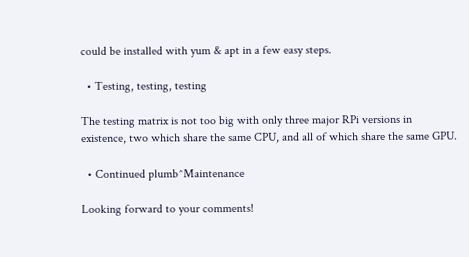could be installed with yum & apt in a few easy steps.

  • Testing, testing, testing

The testing matrix is not too big with only three major RPi versions in existence, two which share the same CPU, and all of which share the same GPU.

  • Continued plumb^Maintenance

Looking forward to your comments!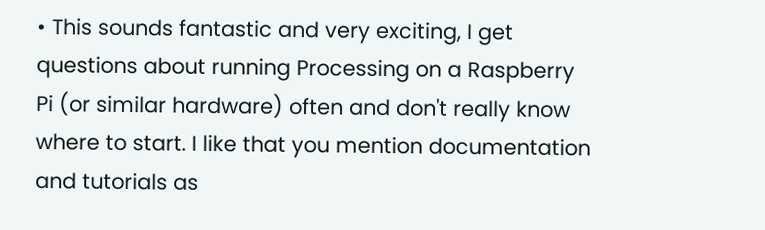• This sounds fantastic and very exciting, I get questions about running Processing on a Raspberry Pi (or similar hardware) often and don't really know where to start. I like that you mention documentation and tutorials as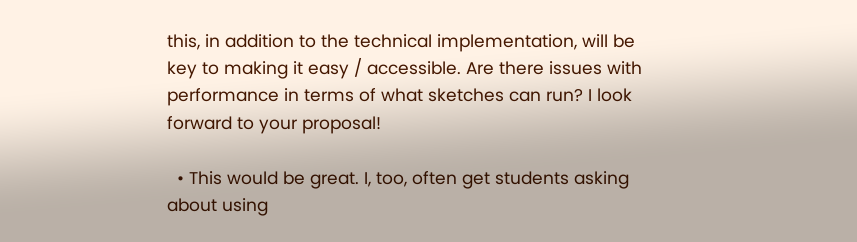this, in addition to the technical implementation, will be key to making it easy / accessible. Are there issues with performance in terms of what sketches can run? I look forward to your proposal!

  • This would be great. I, too, often get students asking about using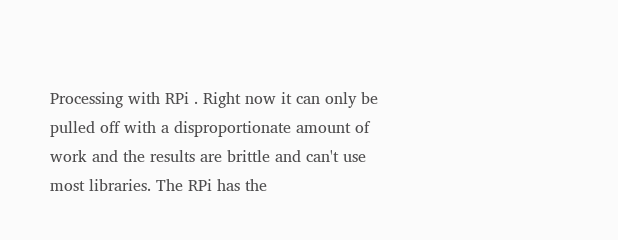Processing with RPi . Right now it can only be pulled off with a disproportionate amount of work and the results are brittle and can't use most libraries. The RPi has the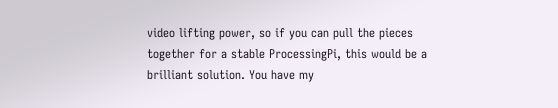video lifting power, so if you can pull the pieces together for a stable ProcessingPi, this would be a brilliant solution. You have my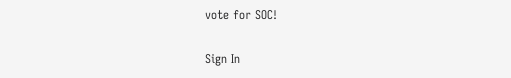vote for SOC!

Sign In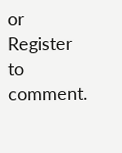or Register to comment.